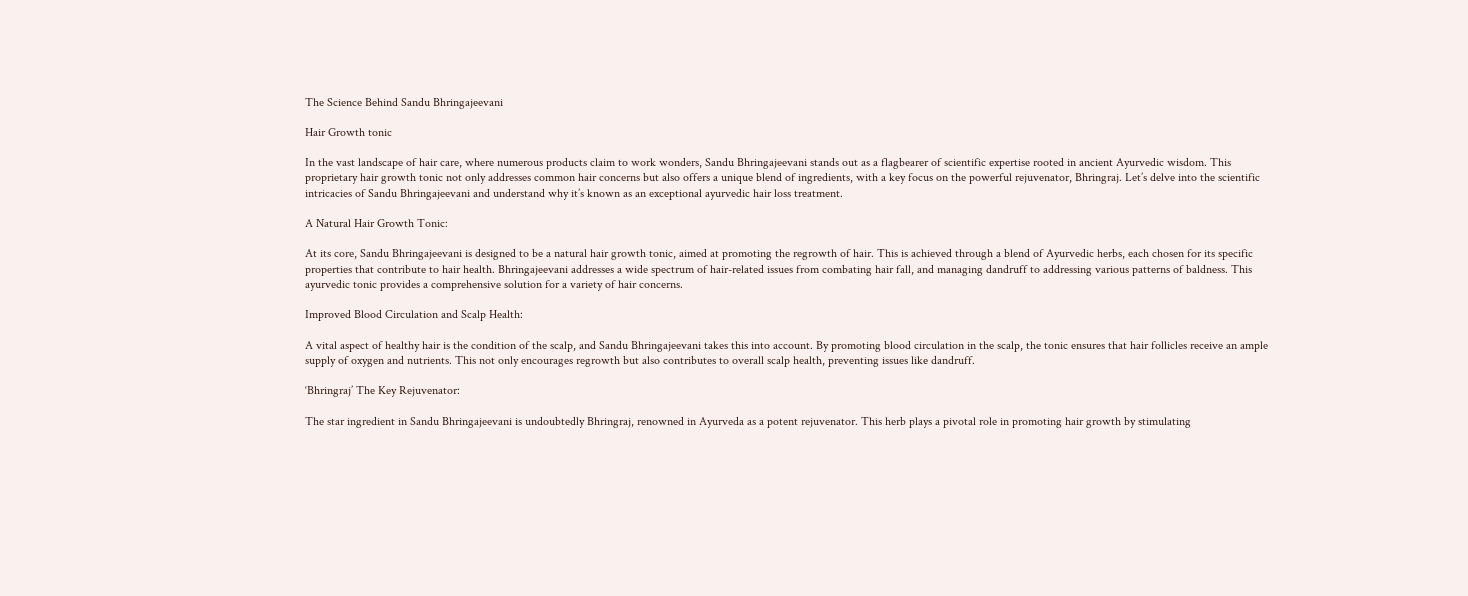The Science Behind Sandu Bhringajeevani

Hair Growth tonic

In the vast landscape of hair care, where numerous products claim to work wonders, Sandu Bhringajeevani stands out as a flagbearer of scientific expertise rooted in ancient Ayurvedic wisdom. This proprietary hair growth tonic not only addresses common hair concerns but also offers a unique blend of ingredients, with a key focus on the powerful rejuvenator, Bhringraj. Let’s delve into the scientific intricacies of Sandu Bhringajeevani and understand why it’s known as an exceptional ayurvedic hair loss treatment.

A Natural Hair Growth Tonic:

At its core, Sandu Bhringajeevani is designed to be a natural hair growth tonic, aimed at promoting the regrowth of hair. This is achieved through a blend of Ayurvedic herbs, each chosen for its specific properties that contribute to hair health. Bhringajeevani addresses a wide spectrum of hair-related issues from combating hair fall, and managing dandruff to addressing various patterns of baldness. This ayurvedic tonic provides a comprehensive solution for a variety of hair concerns.

Improved Blood Circulation and Scalp Health:

A vital aspect of healthy hair is the condition of the scalp, and Sandu Bhringajeevani takes this into account. By promoting blood circulation in the scalp, the tonic ensures that hair follicles receive an ample supply of oxygen and nutrients. This not only encourages regrowth but also contributes to overall scalp health, preventing issues like dandruff.

‘Bhringraj’ The Key Rejuvenator:

The star ingredient in Sandu Bhringajeevani is undoubtedly Bhringraj, renowned in Ayurveda as a potent rejuvenator. This herb plays a pivotal role in promoting hair growth by stimulating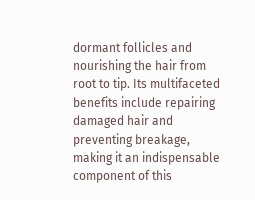dormant follicles and nourishing the hair from root to tip. Its multifaceted benefits include repairing damaged hair and preventing breakage, making it an indispensable component of this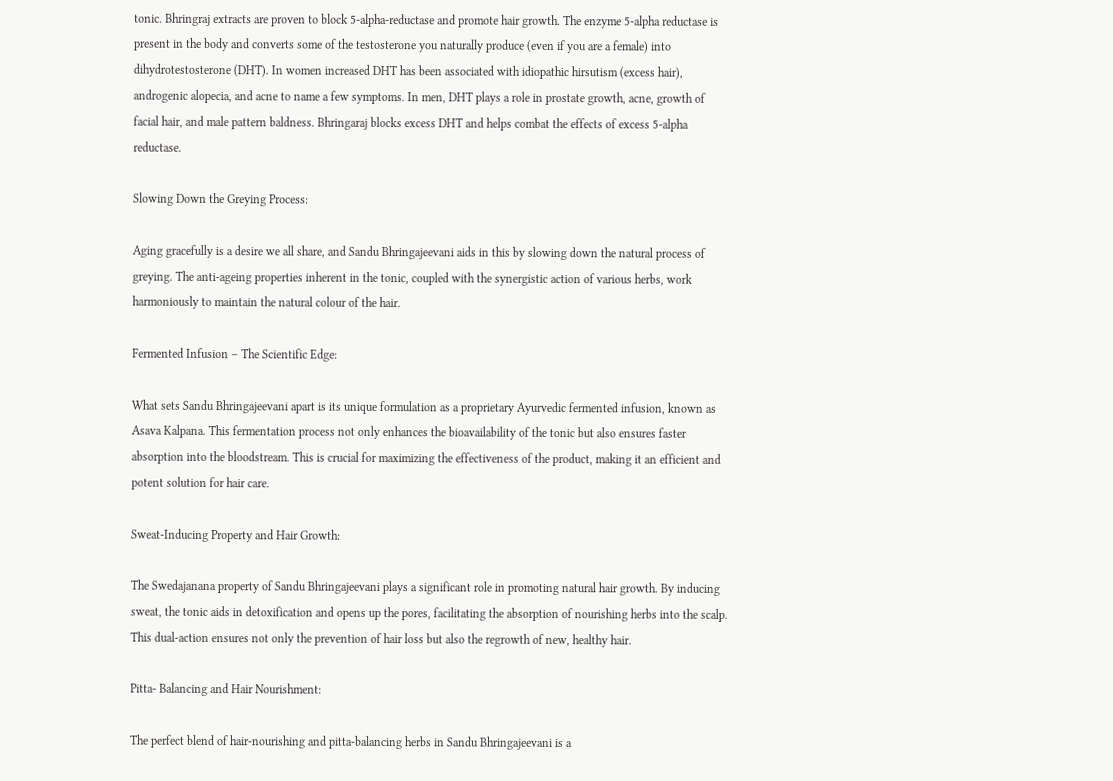tonic. Bhringraj extracts are proven to block 5-alpha-reductase and promote hair growth. The enzyme 5-alpha reductase is present in the body and converts some of the testosterone you naturally produce (even if you are a female) into dihydrotestosterone (DHT). In women increased DHT has been associated with idiopathic hirsutism (excess hair), androgenic alopecia, and acne to name a few symptoms. In men, DHT plays a role in prostate growth, acne, growth of facial hair, and male pattern baldness. Bhringaraj blocks excess DHT and helps combat the effects of excess 5-alpha reductase.

Slowing Down the Greying Process:

Aging gracefully is a desire we all share, and Sandu Bhringajeevani aids in this by slowing down the natural process of greying. The anti-ageing properties inherent in the tonic, coupled with the synergistic action of various herbs, work harmoniously to maintain the natural colour of the hair.

Fermented Infusion – The Scientific Edge:

What sets Sandu Bhringajeevani apart is its unique formulation as a proprietary Ayurvedic fermented infusion, known as Asava Kalpana. This fermentation process not only enhances the bioavailability of the tonic but also ensures faster absorption into the bloodstream. This is crucial for maximizing the effectiveness of the product, making it an efficient and potent solution for hair care.

Sweat-Inducing Property and Hair Growth:

The Swedajanana property of Sandu Bhringajeevani plays a significant role in promoting natural hair growth. By inducing sweat, the tonic aids in detoxification and opens up the pores, facilitating the absorption of nourishing herbs into the scalp. This dual-action ensures not only the prevention of hair loss but also the regrowth of new, healthy hair.

Pitta- Balancing and Hair Nourishment:

The perfect blend of hair-nourishing and pitta-balancing herbs in Sandu Bhringajeevani is a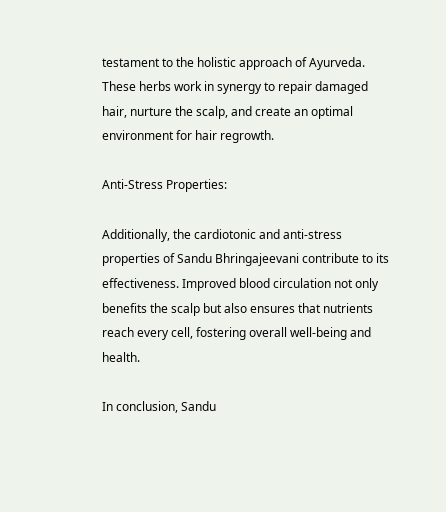testament to the holistic approach of Ayurveda. These herbs work in synergy to repair damaged hair, nurture the scalp, and create an optimal environment for hair regrowth.

Anti-Stress Properties:

Additionally, the cardiotonic and anti-stress properties of Sandu Bhringajeevani contribute to its effectiveness. Improved blood circulation not only benefits the scalp but also ensures that nutrients reach every cell, fostering overall well-being and health.

In conclusion, Sandu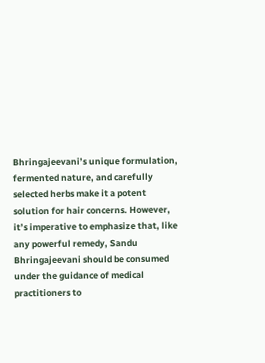Bhringajeevani’s unique formulation, fermented nature, and carefully selected herbs make it a potent solution for hair concerns. However, it’s imperative to emphasize that, like any powerful remedy, Sandu Bhringajeevani should be consumed under the guidance of medical practitioners to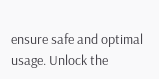ensure safe and optimal usage. Unlock the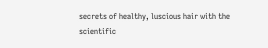secrets of healthy, luscious hair with the scientific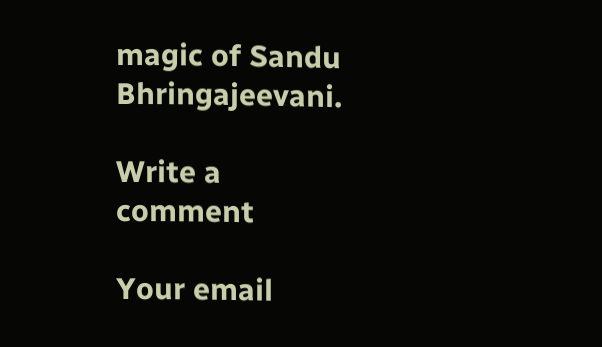magic of Sandu Bhringajeevani.

Write a comment

Your email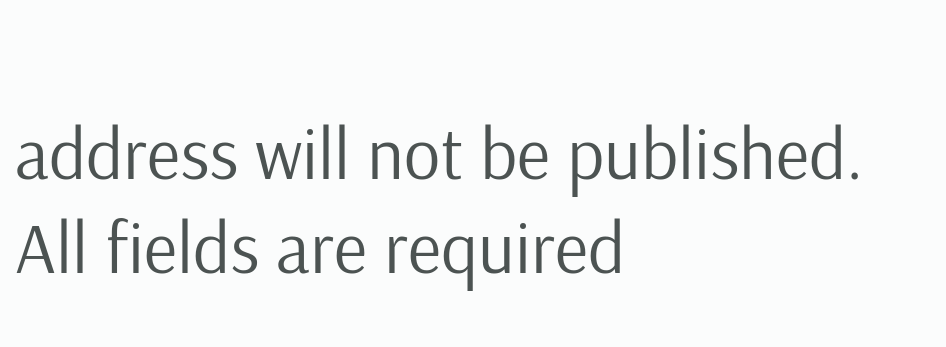address will not be published. All fields are required